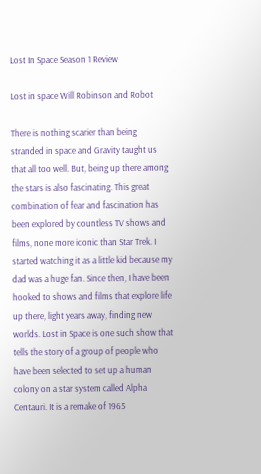Lost In Space Season 1 Review

Lost in space Will Robinson and Robot

There is nothing scarier than being stranded in space and Gravity taught us that all too well. But, being up there among the stars is also fascinating. This great combination of fear and fascination has been explored by countless TV shows and films, none more iconic than Star Trek. I started watching it as a little kid because my dad was a huge fan. Since then, I have been hooked to shows and films that explore life up there, light years away, finding new worlds. Lost in Space is one such show that tells the story of a group of people who have been selected to set up a human colony on a star system called Alpha Centauri. It is a remake of 1965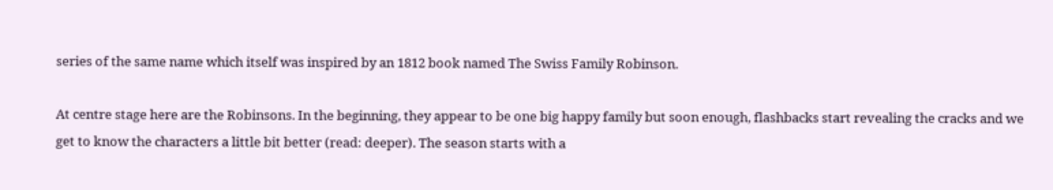series of the same name which itself was inspired by an 1812 book named The Swiss Family Robinson.

At centre stage here are the Robinsons. In the beginning, they appear to be one big happy family but soon enough, flashbacks start revealing the cracks and we get to know the characters a little bit better (read: deeper). The season starts with a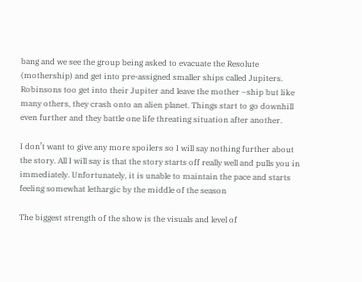bang and we see the group being asked to evacuate the Resolute (mothership) and get into pre-assigned smaller ships called Jupiters. Robinsons too get into their Jupiter and leave the mother –ship but like many others, they crash onto an alien planet. Things start to go downhill even further and they battle one life threating situation after another.

I don’t want to give any more spoilers so I will say nothing further about the story. All I will say is that the story starts off really well and pulls you in immediately. Unfortunately, it is unable to maintain the pace and starts feeling somewhat lethargic by the middle of the season

The biggest strength of the show is the visuals and level of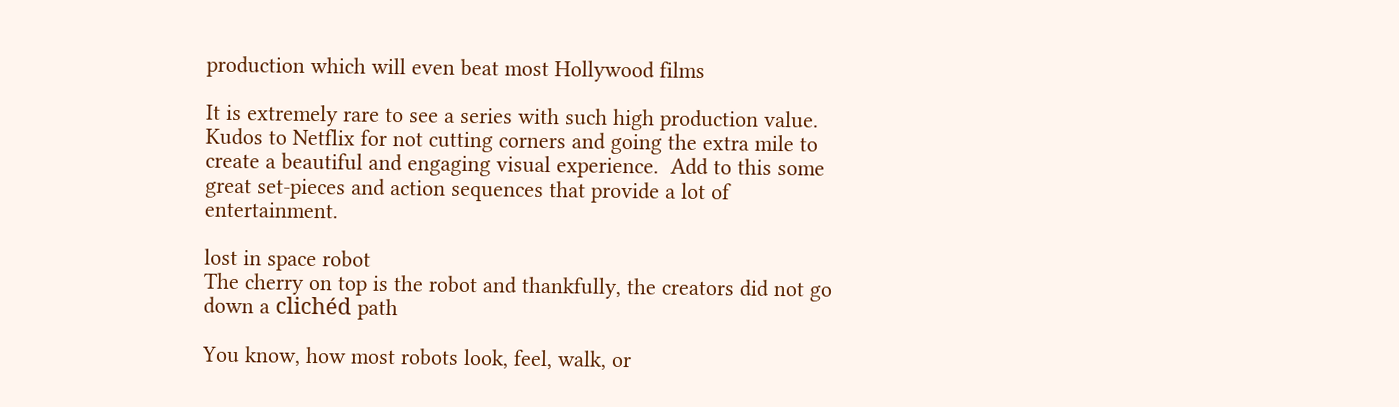production which will even beat most Hollywood films

It is extremely rare to see a series with such high production value. Kudos to Netflix for not cutting corners and going the extra mile to create a beautiful and engaging visual experience.  Add to this some great set-pieces and action sequences that provide a lot of entertainment.

lost in space robot
The cherry on top is the robot and thankfully, the creators did not go down a clichéd path

You know, how most robots look, feel, walk, or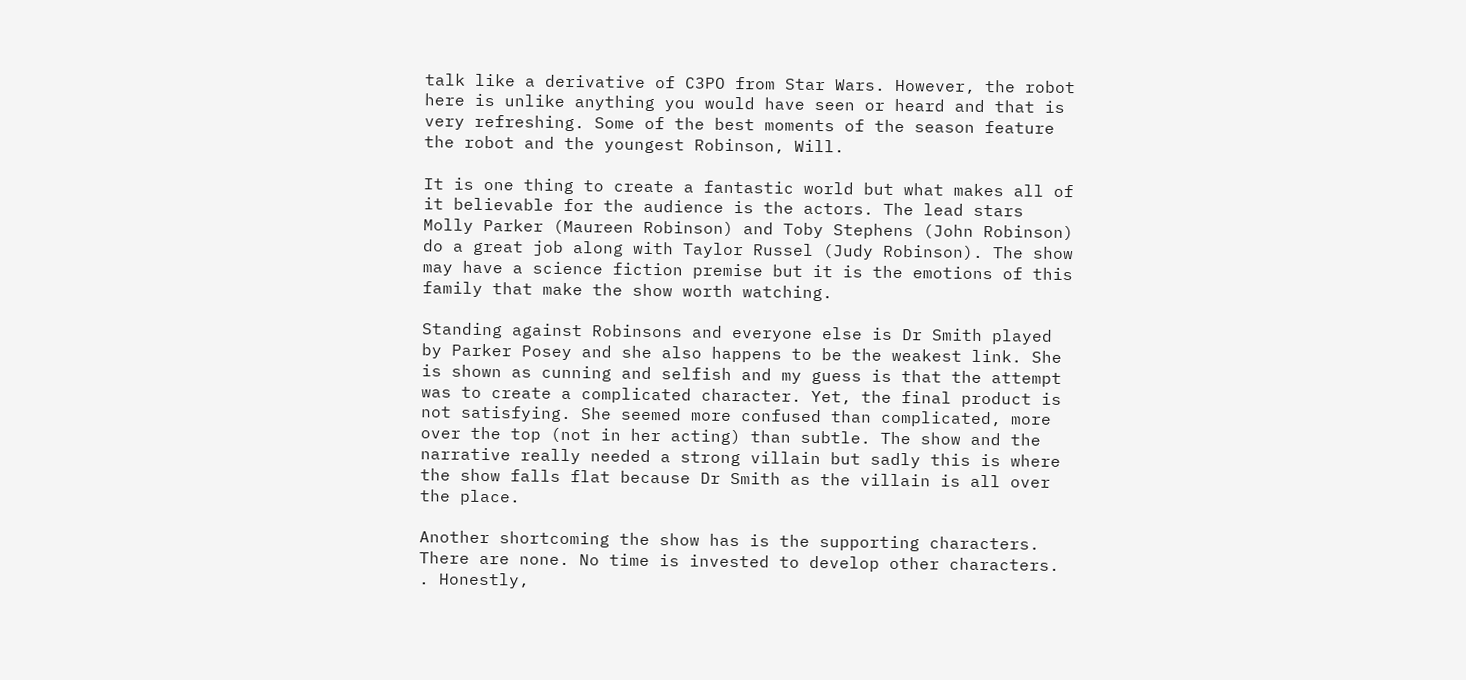talk like a derivative of C3PO from Star Wars. However, the robot here is unlike anything you would have seen or heard and that is very refreshing. Some of the best moments of the season feature the robot and the youngest Robinson, Will.

It is one thing to create a fantastic world but what makes all of it believable for the audience is the actors. The lead stars Molly Parker (Maureen Robinson) and Toby Stephens (John Robinson) do a great job along with Taylor Russel (Judy Robinson). The show may have a science fiction premise but it is the emotions of this family that make the show worth watching.

Standing against Robinsons and everyone else is Dr Smith played by Parker Posey and she also happens to be the weakest link. She is shown as cunning and selfish and my guess is that the attempt was to create a complicated character. Yet, the final product is not satisfying. She seemed more confused than complicated, more over the top (not in her acting) than subtle. The show and the narrative really needed a strong villain but sadly this is where the show falls flat because Dr Smith as the villain is all over the place.

Another shortcoming the show has is the supporting characters. There are none. No time is invested to develop other characters. . Honestly,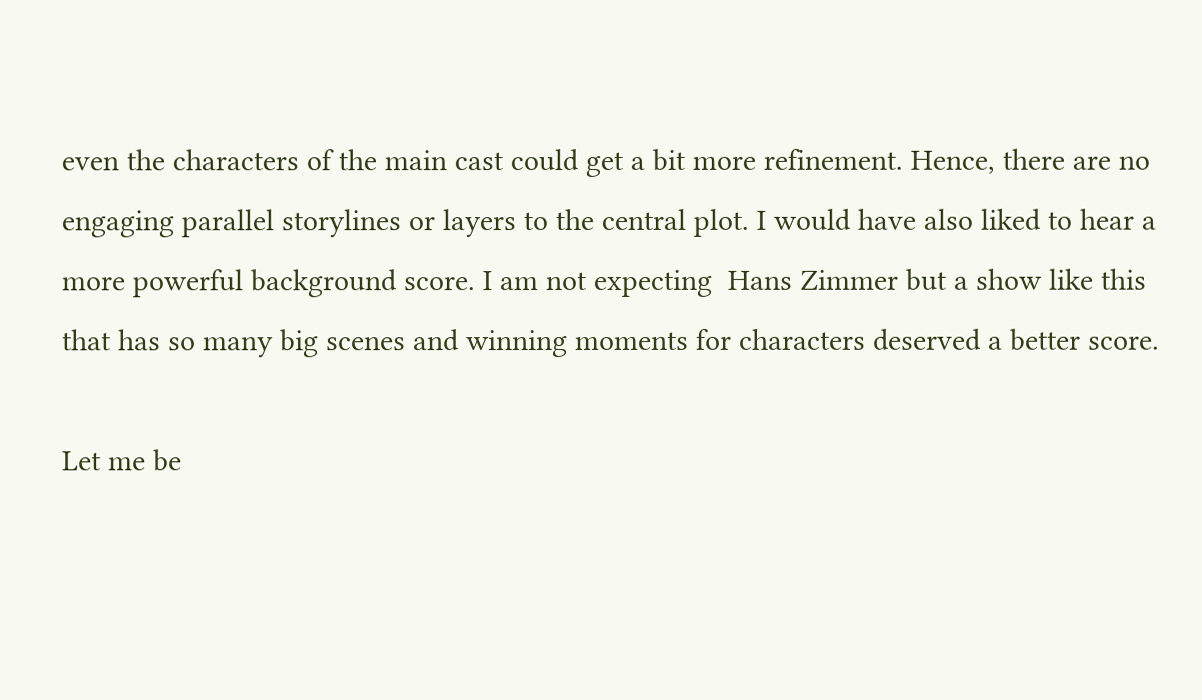even the characters of the main cast could get a bit more refinement. Hence, there are no engaging parallel storylines or layers to the central plot. I would have also liked to hear a more powerful background score. I am not expecting  Hans Zimmer but a show like this that has so many big scenes and winning moments for characters deserved a better score.

Let me be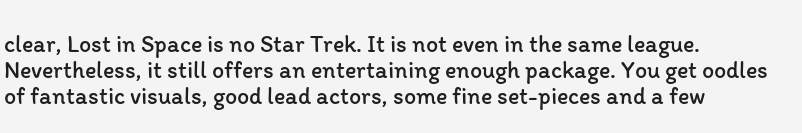clear, Lost in Space is no Star Trek. It is not even in the same league. Nevertheless, it still offers an entertaining enough package. You get oodles of fantastic visuals, good lead actors, some fine set-pieces and a few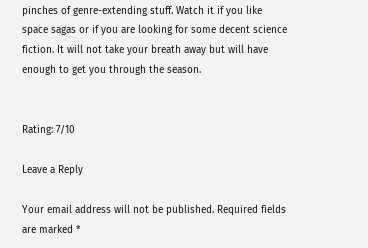pinches of genre-extending stuff. Watch it if you like space sagas or if you are looking for some decent science fiction. It will not take your breath away but will have enough to get you through the season.


Rating: 7/10

Leave a Reply

Your email address will not be published. Required fields are marked *